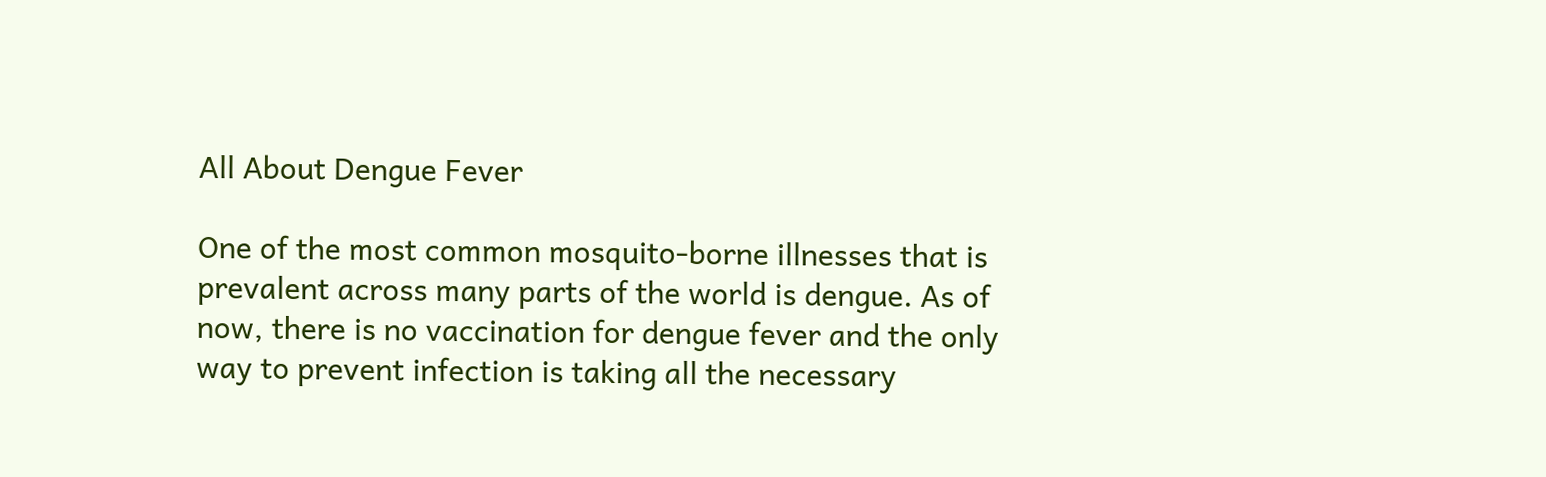All About Dengue Fever

One of the most common mosquito-borne illnesses that is prevalent across many parts of the world is dengue. As of now, there is no vaccination for dengue fever and the only way to prevent infection is taking all the necessary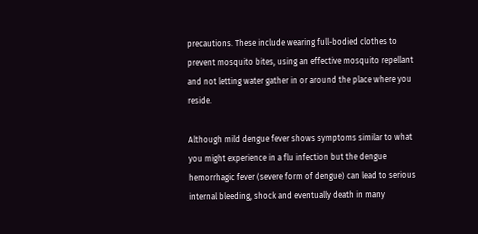precautions. These include wearing full-bodied clothes to prevent mosquito bites, using an effective mosquito repellant and not letting water gather in or around the place where you reside.

Although mild dengue fever shows symptoms similar to what you might experience in a flu infection but the dengue hemorrhagic fever (severe form of dengue) can lead to serious internal bleeding, shock and eventually death in many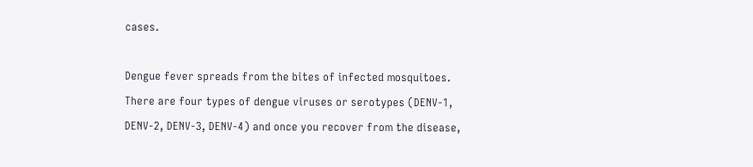cases.

Dengue fever spreads from the bites of infected mosquitoes. There are four types of dengue viruses or serotypes (DENV-1, DENV-2, DENV-3, DENV-4) and once you recover from the disease,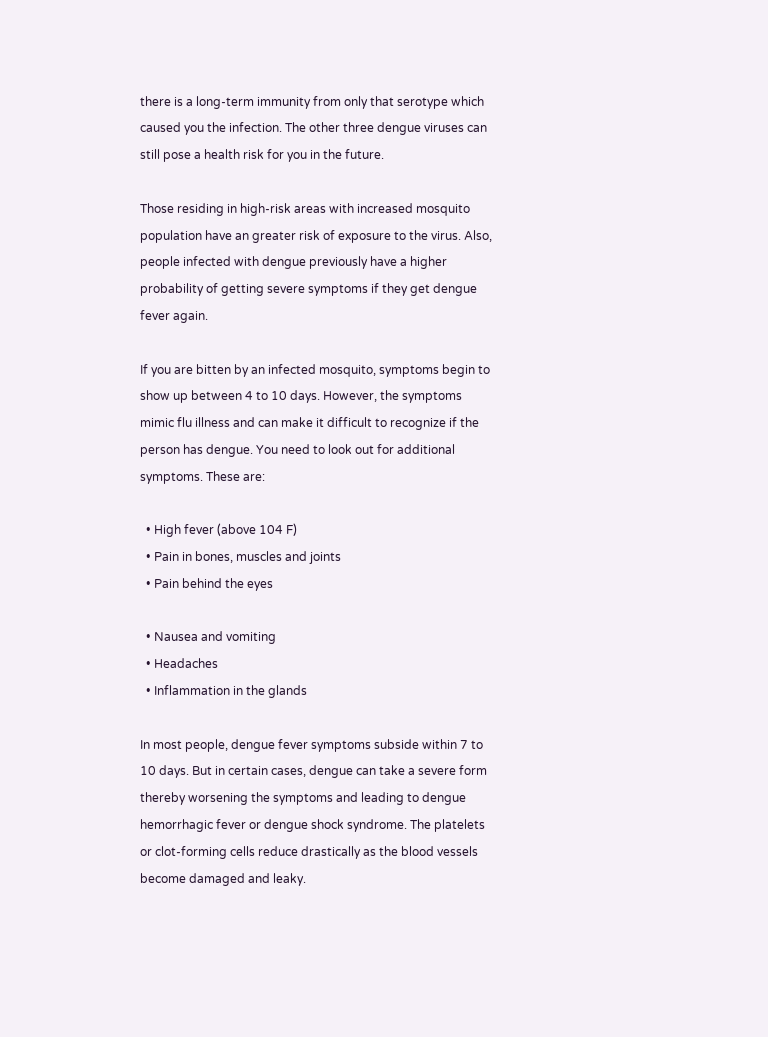there is a long-term immunity from only that serotype which caused you the infection. The other three dengue viruses can still pose a health risk for you in the future.

Those residing in high-risk areas with increased mosquito population have an greater risk of exposure to the virus. Also, people infected with dengue previously have a higher probability of getting severe symptoms if they get dengue fever again.

If you are bitten by an infected mosquito, symptoms begin to show up between 4 to 10 days. However, the symptoms mimic flu illness and can make it difficult to recognize if the person has dengue. You need to look out for additional symptoms. These are:

  • High fever (above 104 F)
  • Pain in bones, muscles and joints
  • Pain behind the eyes

  • Nausea and vomiting
  • Headaches
  • Inflammation in the glands

In most people, dengue fever symptoms subside within 7 to 10 days. But in certain cases, dengue can take a severe form thereby worsening the symptoms and leading to dengue hemorrhagic fever or dengue shock syndrome. The platelets or clot-forming cells reduce drastically as the blood vessels become damaged and leaky.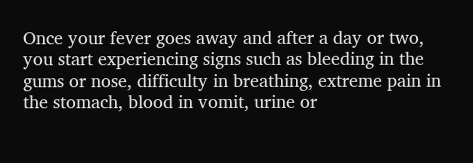Once your fever goes away and after a day or two, you start experiencing signs such as bleeding in the gums or nose, difficulty in breathing, extreme pain in the stomach, blood in vomit, urine or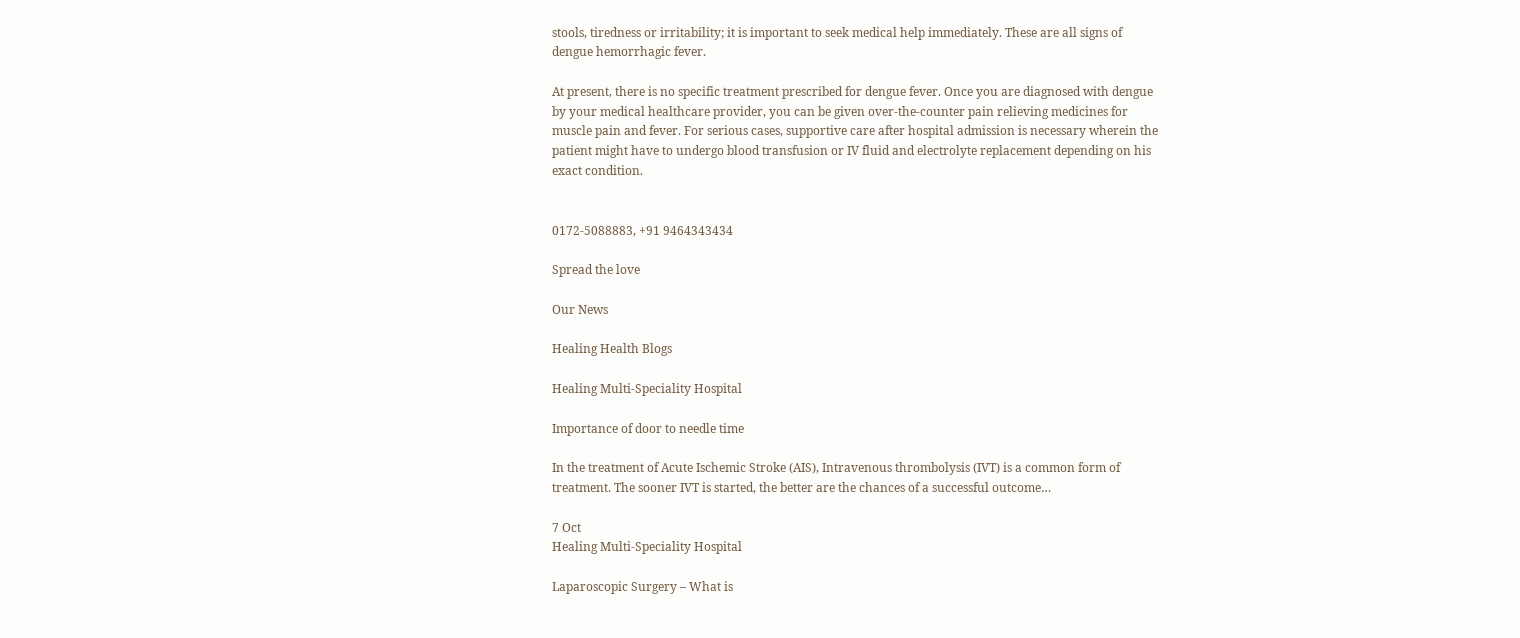stools, tiredness or irritability; it is important to seek medical help immediately. These are all signs of dengue hemorrhagic fever.

At present, there is no specific treatment prescribed for dengue fever. Once you are diagnosed with dengue by your medical healthcare provider, you can be given over-the-counter pain relieving medicines for muscle pain and fever. For serious cases, supportive care after hospital admission is necessary wherein the patient might have to undergo blood transfusion or IV fluid and electrolyte replacement depending on his exact condition.


0172-5088883, +91 9464343434

Spread the love

Our News

Healing Health Blogs

Healing Multi-Speciality Hospital

Importance of door to needle time

In the treatment of Acute Ischemic Stroke (AIS), Intravenous thrombolysis (IVT) is a common form of treatment. The sooner IVT is started, the better are the chances of a successful outcome…

7 Oct
Healing Multi-Speciality Hospital

Laparoscopic Surgery – What is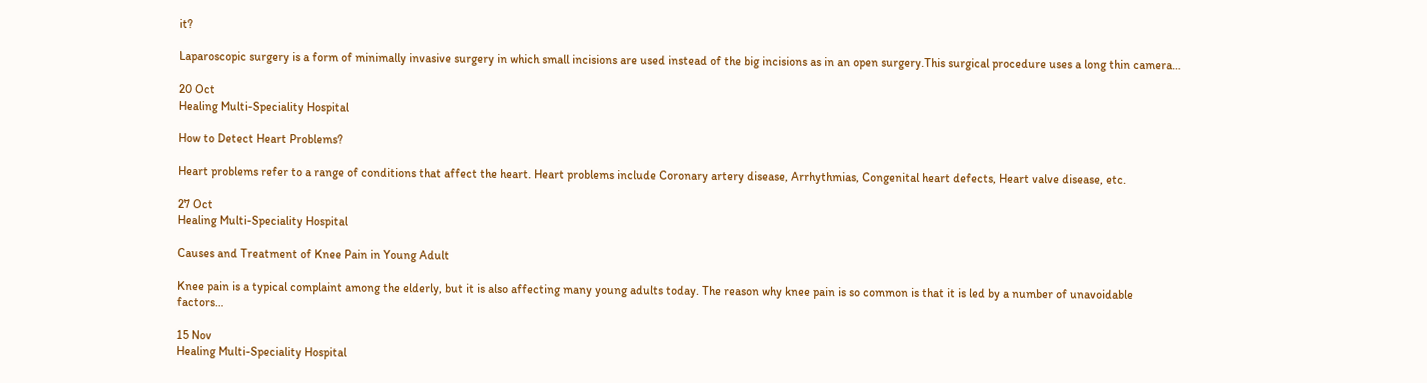it?

Laparoscopic surgery is a form of minimally invasive surgery in which small incisions are used instead of the big incisions as in an open surgery.This surgical procedure uses a long thin camera…

20 Oct
Healing Multi-Speciality Hospital

How to Detect Heart Problems?

Heart problems refer to a range of conditions that affect the heart. Heart problems include Coronary artery disease, Arrhythmias, Congenital heart defects, Heart valve disease, etc.

27 Oct
Healing Multi-Speciality Hospital

Causes and Treatment of Knee Pain in Young Adult

Knee pain is a typical complaint among the elderly, but it is also affecting many young adults today. The reason why knee pain is so common is that it is led by a number of unavoidable factors…

15 Nov
Healing Multi-Speciality Hospital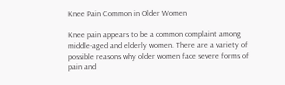Knee Pain Common in Older Women

Knee pain appears to be a common complaint among middle-aged and elderly women. There are a variety of possible reasons why older women face severe forms of pain and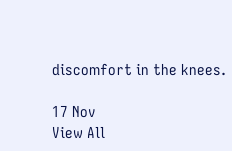discomfort in the knees.

17 Nov
View All